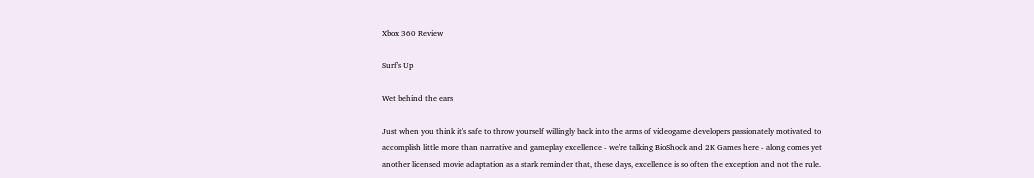Xbox 360 Review

Surf's Up

Wet behind the ears

Just when you think it's safe to throw yourself willingly back into the arms of videogame developers passionately motivated to accomplish little more than narrative and gameplay excellence - we're talking BioShock and 2K Games here - along comes yet another licensed movie adaptation as a stark reminder that, these days, excellence is so often the exception and not the rule.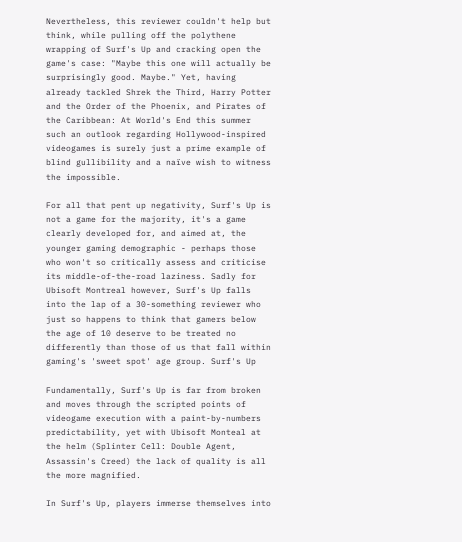Nevertheless, this reviewer couldn't help but think, while pulling off the polythene wrapping of Surf's Up and cracking open the game's case: "Maybe this one will actually be surprisingly good. Maybe." Yet, having already tackled Shrek the Third, Harry Potter and the Order of the Phoenix, and Pirates of the Caribbean: At World's End this summer such an outlook regarding Hollywood-inspired videogames is surely just a prime example of blind gullibility and a naïve wish to witness the impossible.

For all that pent up negativity, Surf's Up is not a game for the majority, it's a game clearly developed for, and aimed at, the younger gaming demographic - perhaps those who won't so critically assess and criticise its middle-of-the-road laziness. Sadly for Ubisoft Montreal however, Surf's Up falls into the lap of a 30-something reviewer who just so happens to think that gamers below the age of 10 deserve to be treated no differently than those of us that fall within gaming's 'sweet spot' age group. Surf's Up

Fundamentally, Surf's Up is far from broken and moves through the scripted points of videogame execution with a paint-by-numbers predictability, yet with Ubisoft Monteal at the helm (Splinter Cell: Double Agent, Assassin's Creed) the lack of quality is all the more magnified.

In Surf's Up, players immerse themselves into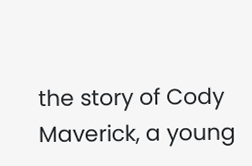the story of Cody Maverick, a young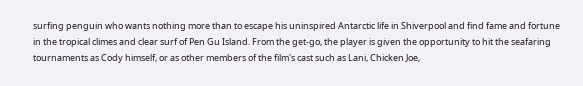surfing penguin who wants nothing more than to escape his uninspired Antarctic life in Shiverpool and find fame and fortune in the tropical climes and clear surf of Pen Gu Island. From the get-go, the player is given the opportunity to hit the seafaring tournaments as Cody himself, or as other members of the film's cast such as Lani, Chicken Joe,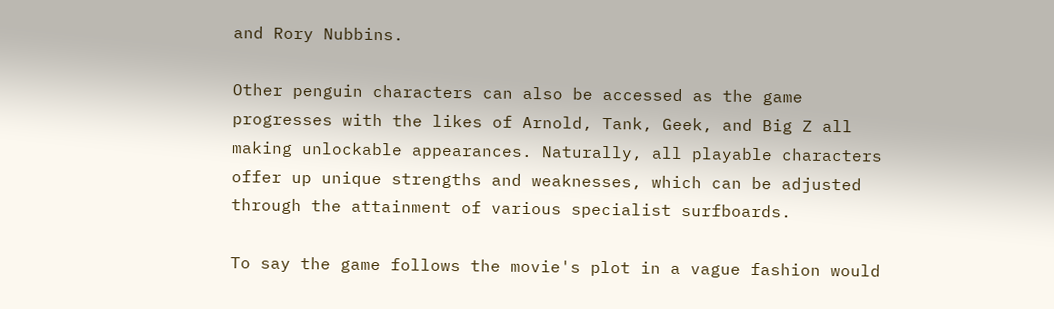and Rory Nubbins.

Other penguin characters can also be accessed as the game progresses with the likes of Arnold, Tank, Geek, and Big Z all making unlockable appearances. Naturally, all playable characters offer up unique strengths and weaknesses, which can be adjusted through the attainment of various specialist surfboards.

To say the game follows the movie's plot in a vague fashion would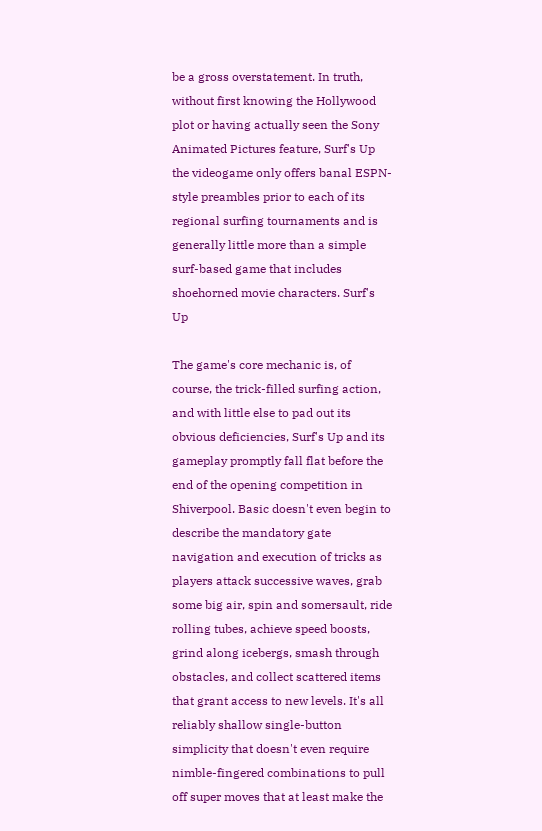be a gross overstatement. In truth, without first knowing the Hollywood plot or having actually seen the Sony Animated Pictures feature, Surf's Up the videogame only offers banal ESPN-style preambles prior to each of its regional surfing tournaments and is generally little more than a simple surf-based game that includes shoehorned movie characters. Surf's Up

The game's core mechanic is, of course, the trick-filled surfing action, and with little else to pad out its obvious deficiencies, Surf's Up and its gameplay promptly fall flat before the end of the opening competition in Shiverpool. Basic doesn't even begin to describe the mandatory gate navigation and execution of tricks as players attack successive waves, grab some big air, spin and somersault, ride rolling tubes, achieve speed boosts, grind along icebergs, smash through obstacles, and collect scattered items that grant access to new levels. It's all reliably shallow single-button simplicity that doesn't even require nimble-fingered combinations to pull off super moves that at least make the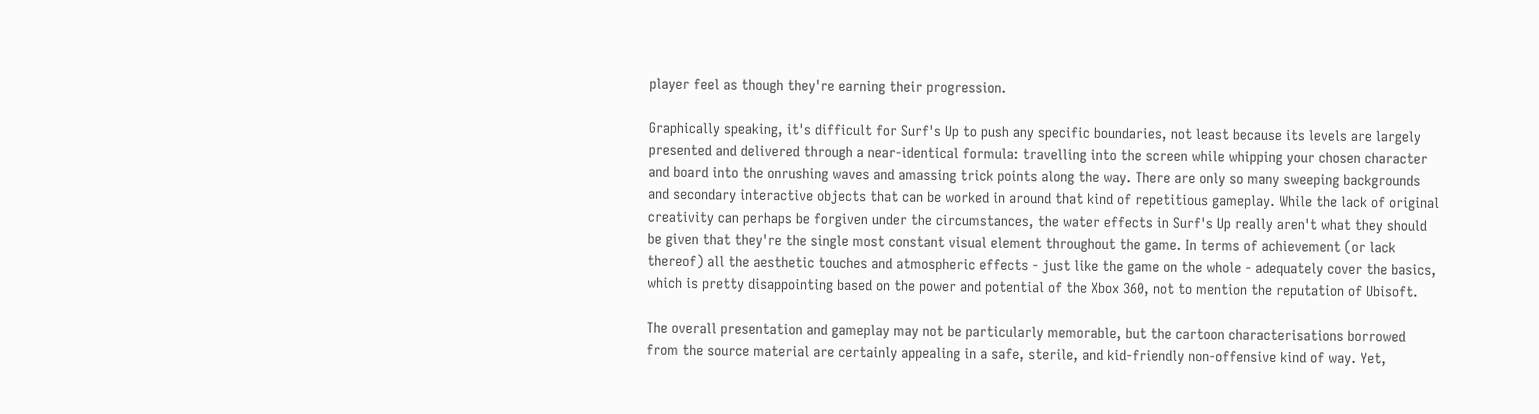player feel as though they're earning their progression.

Graphically speaking, it's difficult for Surf's Up to push any specific boundaries, not least because its levels are largely presented and delivered through a near-identical formula: travelling into the screen while whipping your chosen character and board into the onrushing waves and amassing trick points along the way. There are only so many sweeping backgrounds and secondary interactive objects that can be worked in around that kind of repetitious gameplay. While the lack of original creativity can perhaps be forgiven under the circumstances, the water effects in Surf's Up really aren't what they should be given that they're the single most constant visual element throughout the game. In terms of achievement (or lack thereof) all the aesthetic touches and atmospheric effects - just like the game on the whole - adequately cover the basics, which is pretty disappointing based on the power and potential of the Xbox 360, not to mention the reputation of Ubisoft.

The overall presentation and gameplay may not be particularly memorable, but the cartoon characterisations borrowed from the source material are certainly appealing in a safe, sterile, and kid-friendly non-offensive kind of way. Yet,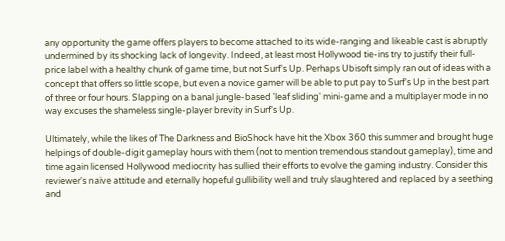any opportunity the game offers players to become attached to its wide-ranging and likeable cast is abruptly undermined by its shocking lack of longevity. Indeed, at least most Hollywood tie-ins try to justify their full-price label with a healthy chunk of game time, but not Surf's Up. Perhaps Ubisoft simply ran out of ideas with a concept that offers so little scope, but even a novice gamer will be able to put pay to Surf's Up in the best part of three or four hours. Slapping on a banal jungle-based 'leaf sliding' mini-game and a multiplayer mode in no way excuses the shameless single-player brevity in Surf's Up.

Ultimately, while the likes of The Darkness and BioShock have hit the Xbox 360 this summer and brought huge helpings of double-digit gameplay hours with them (not to mention tremendous standout gameplay), time and time again licensed Hollywood mediocrity has sullied their efforts to evolve the gaming industry. Consider this reviewer's naïve attitude and eternally hopeful gullibility well and truly slaughtered and replaced by a seething and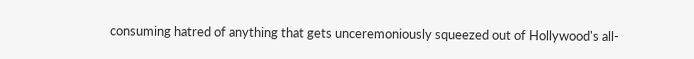consuming hatred of anything that gets unceremoniously squeezed out of Hollywood's all-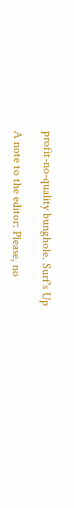profit-no-quality bunghole. Surf's Up

A note to the editor: Please, no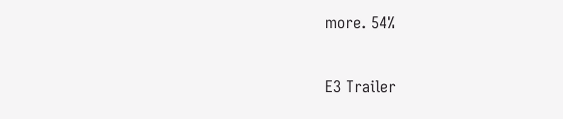more. 54%

E3 Trailer